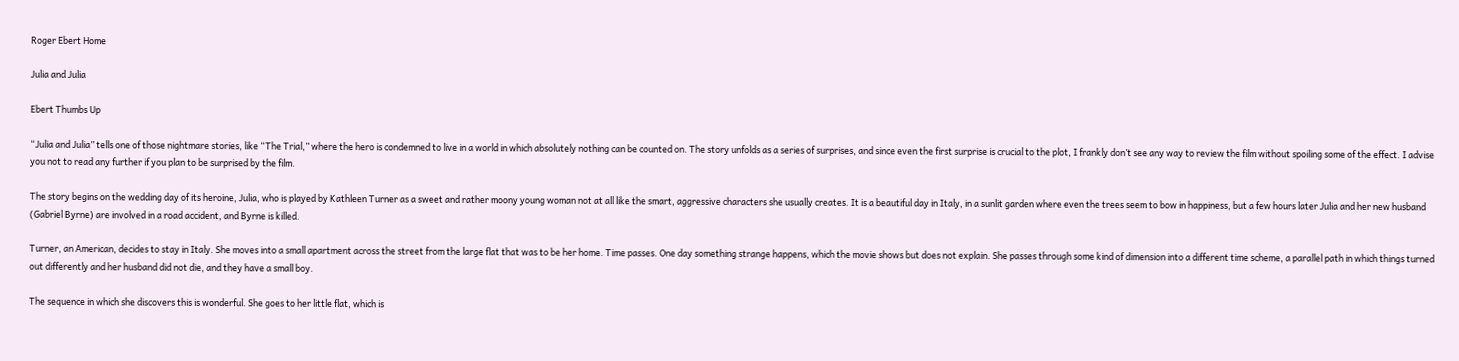Roger Ebert Home

Julia and Julia

Ebert Thumbs Up

“Julia and Julia” tells one of those nightmare stories, like “The Trial,” where the hero is condemned to live in a world in which absolutely nothing can be counted on. The story unfolds as a series of surprises, and since even the first surprise is crucial to the plot, I frankly don’t see any way to review the film without spoiling some of the effect. I advise you not to read any further if you plan to be surprised by the film.

The story begins on the wedding day of its heroine, Julia, who is played by Kathleen Turner as a sweet and rather moony young woman not at all like the smart, aggressive characters she usually creates. It is a beautiful day in Italy, in a sunlit garden where even the trees seem to bow in happiness, but a few hours later Julia and her new husband (Gabriel Byrne) are involved in a road accident, and Byrne is killed.

Turner, an American, decides to stay in Italy. She moves into a small apartment across the street from the large flat that was to be her home. Time passes. One day something strange happens, which the movie shows but does not explain. She passes through some kind of dimension into a different time scheme, a parallel path in which things turned out differently and her husband did not die, and they have a small boy.

The sequence in which she discovers this is wonderful. She goes to her little flat, which is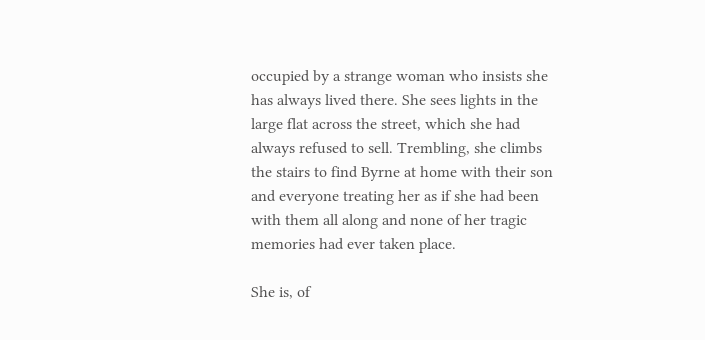occupied by a strange woman who insists she has always lived there. She sees lights in the large flat across the street, which she had always refused to sell. Trembling, she climbs the stairs to find Byrne at home with their son and everyone treating her as if she had been with them all along and none of her tragic memories had ever taken place.

She is, of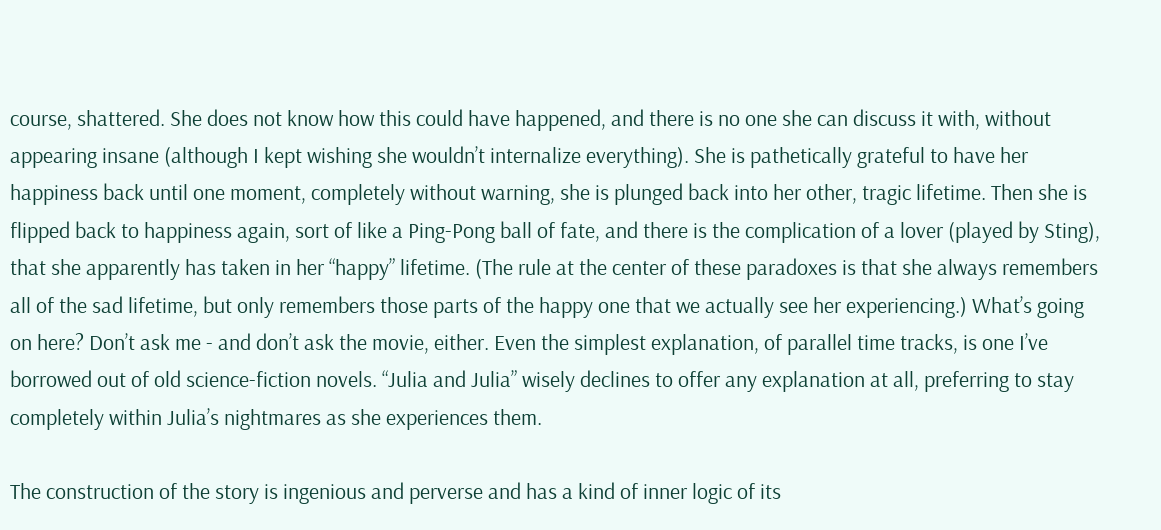course, shattered. She does not know how this could have happened, and there is no one she can discuss it with, without appearing insane (although I kept wishing she wouldn’t internalize everything). She is pathetically grateful to have her happiness back until one moment, completely without warning, she is plunged back into her other, tragic lifetime. Then she is flipped back to happiness again, sort of like a Ping-Pong ball of fate, and there is the complication of a lover (played by Sting), that she apparently has taken in her “happy” lifetime. (The rule at the center of these paradoxes is that she always remembers all of the sad lifetime, but only remembers those parts of the happy one that we actually see her experiencing.) What’s going on here? Don’t ask me - and don’t ask the movie, either. Even the simplest explanation, of parallel time tracks, is one I’ve borrowed out of old science-fiction novels. “Julia and Julia” wisely declines to offer any explanation at all, preferring to stay completely within Julia’s nightmares as she experiences them.

The construction of the story is ingenious and perverse and has a kind of inner logic of its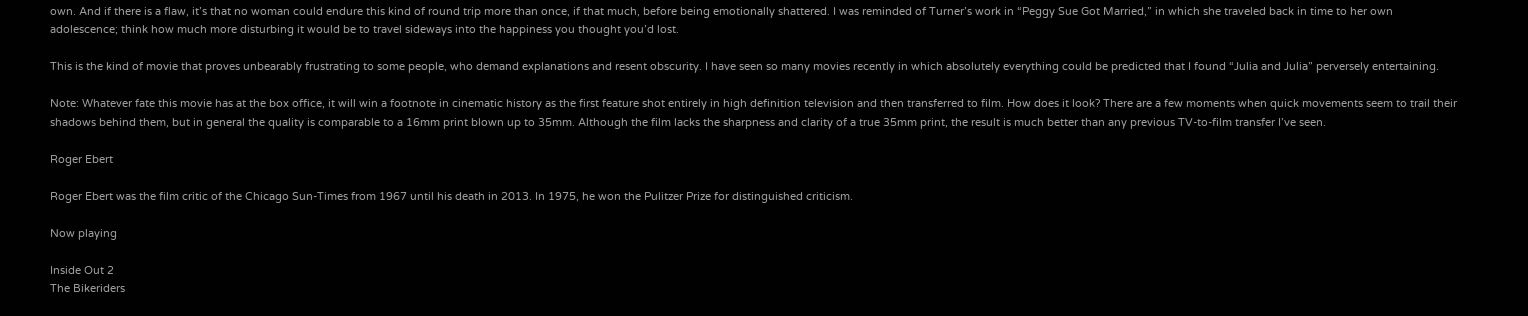own. And if there is a flaw, it’s that no woman could endure this kind of round trip more than once, if that much, before being emotionally shattered. I was reminded of Turner’s work in “Peggy Sue Got Married,” in which she traveled back in time to her own adolescence; think how much more disturbing it would be to travel sideways into the happiness you thought you’d lost.

This is the kind of movie that proves unbearably frustrating to some people, who demand explanations and resent obscurity. I have seen so many movies recently in which absolutely everything could be predicted that I found “Julia and Julia” perversely entertaining.

Note: Whatever fate this movie has at the box office, it will win a footnote in cinematic history as the first feature shot entirely in high definition television and then transferred to film. How does it look? There are a few moments when quick movements seem to trail their shadows behind them, but in general the quality is comparable to a 16mm print blown up to 35mm. Although the film lacks the sharpness and clarity of a true 35mm print, the result is much better than any previous TV-to-film transfer I’ve seen.

Roger Ebert

Roger Ebert was the film critic of the Chicago Sun-Times from 1967 until his death in 2013. In 1975, he won the Pulitzer Prize for distinguished criticism.

Now playing

Inside Out 2
The Bikeriders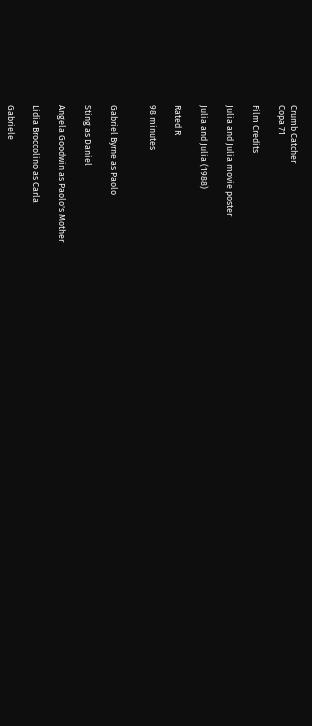Crumb Catcher
Copa 71

Film Credits

Julia and Julia movie poster

Julia and Julia (1988)

Rated R

98 minutes


Gabriel Byrne as Paolo

Sting as Daniel

Angela Goodwin as Paolo's Mother

Lidia Broccolino as Carla

Gabriele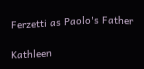Ferzetti as Paolo's Father

Kathleen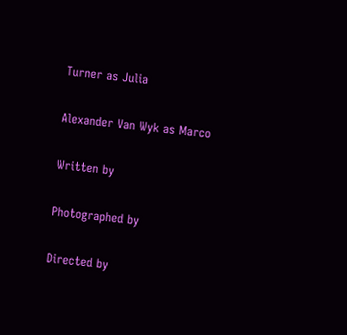Turner as Julia

Alexander Van Wyk as Marco

Written by

Photographed by

Directed by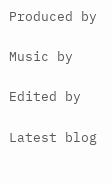Produced by

Music by

Edited by

Latest blog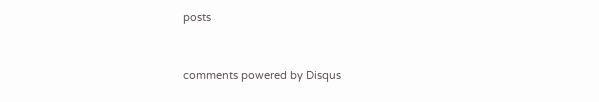posts


comments powered by Disqus